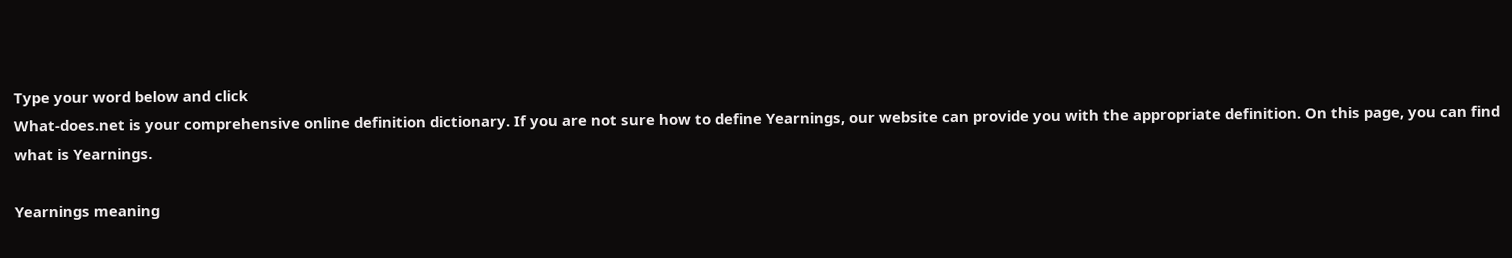Type your word below and click
What-does.net is your comprehensive online definition dictionary. If you are not sure how to define Yearnings, our website can provide you with the appropriate definition. On this page, you can find what is Yearnings.

Yearnings meaning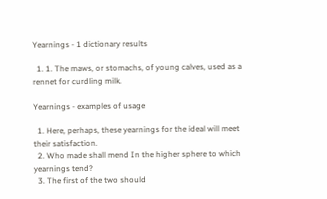Yearnings - 1 dictionary results

  1. 1. The maws, or stomachs, of young calves, used as a rennet for curdling milk.

Yearnings - examples of usage

  1. Here, perhaps, these yearnings for the ideal will meet their satisfaction.
  2. Who made shall mend In the higher sphere to which yearnings tend?
  3. The first of the two should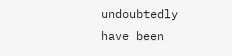undoubtedly have been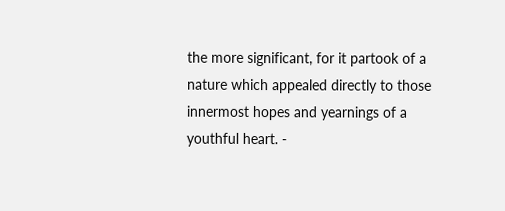the more significant, for it partook of a nature which appealed directly to those innermost hopes and yearnings of a youthful heart. -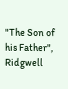"The Son of his Father", Ridgwell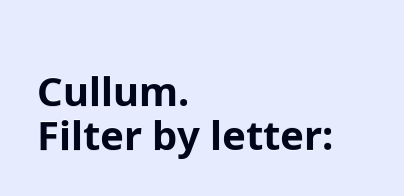Cullum.
Filter by letter: